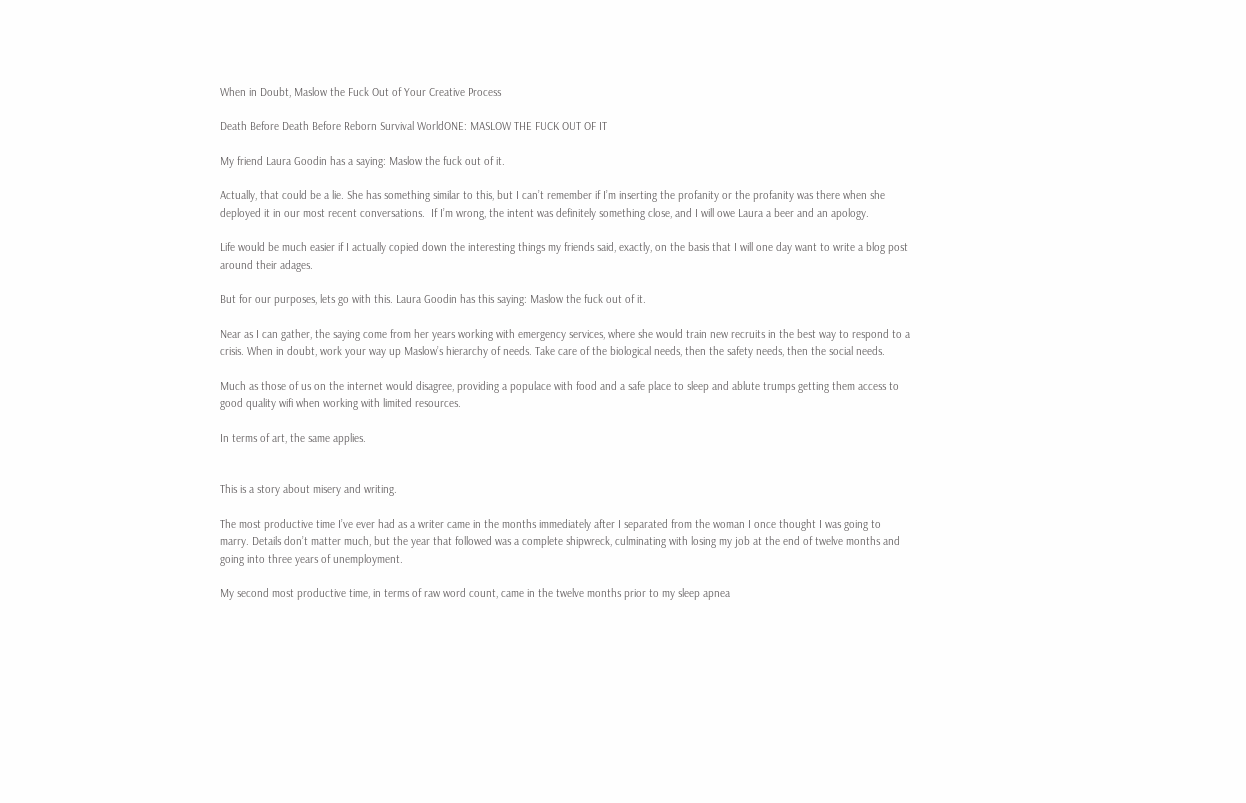When in Doubt, Maslow the Fuck Out of Your Creative Process

Death Before Death Before Reborn Survival WorldONE: MASLOW THE FUCK OUT OF IT

My friend Laura Goodin has a saying: Maslow the fuck out of it.

Actually, that could be a lie. She has something similar to this, but I can’t remember if I’m inserting the profanity or the profanity was there when she deployed it in our most recent conversations.  If I’m wrong, the intent was definitely something close, and I will owe Laura a beer and an apology.

Life would be much easier if I actually copied down the interesting things my friends said, exactly, on the basis that I will one day want to write a blog post around their adages.

But for our purposes, lets go with this. Laura Goodin has this saying: Maslow the fuck out of it.

Near as I can gather, the saying come from her years working with emergency services, where she would train new recruits in the best way to respond to a crisis. When in doubt, work your way up Maslow’s hierarchy of needs. Take care of the biological needs, then the safety needs, then the social needs.

Much as those of us on the internet would disagree, providing a populace with food and a safe place to sleep and ablute trumps getting them access to good quality wifi when working with limited resources.

In terms of art, the same applies.


This is a story about misery and writing.

The most productive time I’ve ever had as a writer came in the months immediately after I separated from the woman I once thought I was going to marry. Details don’t matter much, but the year that followed was a complete shipwreck, culminating with losing my job at the end of twelve months and going into three years of unemployment.

My second most productive time, in terms of raw word count, came in the twelve months prior to my sleep apnea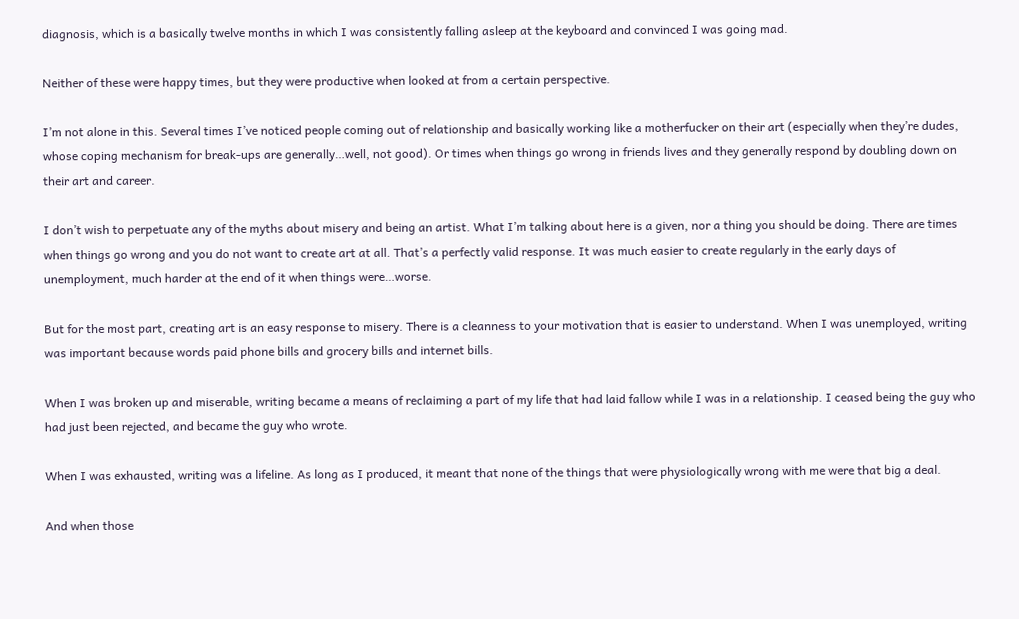diagnosis, which is a basically twelve months in which I was consistently falling asleep at the keyboard and convinced I was going mad.

Neither of these were happy times, but they were productive when looked at from a certain perspective.

I’m not alone in this. Several times I’ve noticed people coming out of relationship and basically working like a motherfucker on their art (especially when they’re dudes, whose coping mechanism for break-ups are generally…well, not good). Or times when things go wrong in friends lives and they generally respond by doubling down on their art and career.

I don’t wish to perpetuate any of the myths about misery and being an artist. What I’m talking about here is a given, nor a thing you should be doing. There are times when things go wrong and you do not want to create art at all. That’s a perfectly valid response. It was much easier to create regularly in the early days of unemployment, much harder at the end of it when things were…worse.

But for the most part, creating art is an easy response to misery. There is a cleanness to your motivation that is easier to understand. When I was unemployed, writing was important because words paid phone bills and grocery bills and internet bills.

When I was broken up and miserable, writing became a means of reclaiming a part of my life that had laid fallow while I was in a relationship. I ceased being the guy who had just been rejected, and became the guy who wrote.

When I was exhausted, writing was a lifeline. As long as I produced, it meant that none of the things that were physiologically wrong with me were that big a deal.

And when those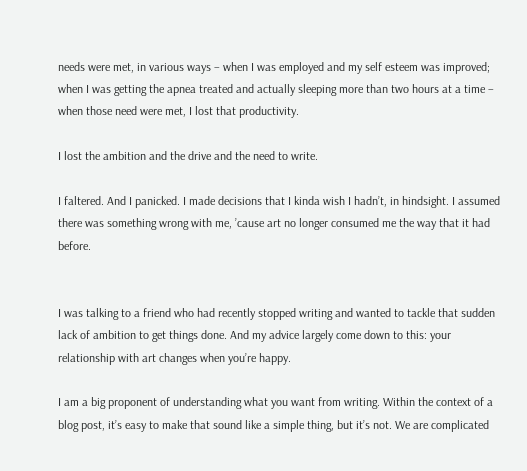needs were met, in various ways – when I was employed and my self esteem was improved; when I was getting the apnea treated and actually sleeping more than two hours at a time – when those need were met, I lost that productivity.

I lost the ambition and the drive and the need to write.

I faltered. And I panicked. I made decisions that I kinda wish I hadn’t, in hindsight. I assumed there was something wrong with me, ’cause art no longer consumed me the way that it had before.


I was talking to a friend who had recently stopped writing and wanted to tackle that sudden lack of ambition to get things done. And my advice largely come down to this: your relationship with art changes when you’re happy.

I am a big proponent of understanding what you want from writing. Within the context of a blog post, it’s easy to make that sound like a simple thing, but it’s not. We are complicated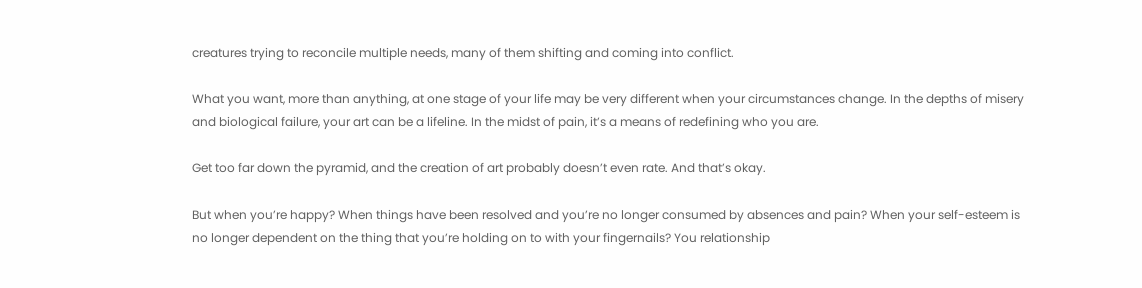creatures trying to reconcile multiple needs, many of them shifting and coming into conflict.

What you want, more than anything, at one stage of your life may be very different when your circumstances change. In the depths of misery and biological failure, your art can be a lifeline. In the midst of pain, it’s a means of redefining who you are.

Get too far down the pyramid, and the creation of art probably doesn’t even rate. And that’s okay.

But when you’re happy? When things have been resolved and you’re no longer consumed by absences and pain? When your self-esteem is no longer dependent on the thing that you’re holding on to with your fingernails? You relationship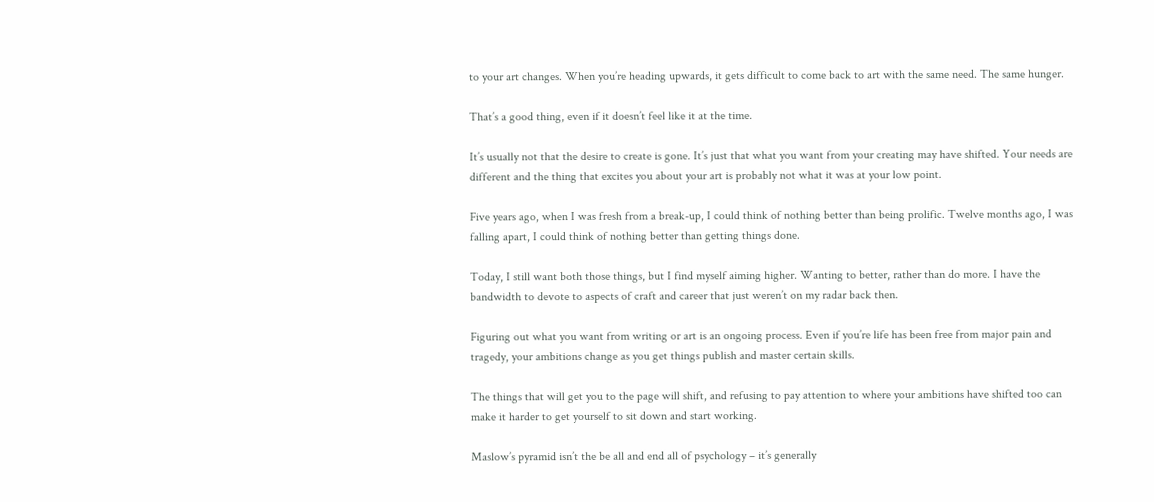to your art changes. When you’re heading upwards, it gets difficult to come back to art with the same need. The same hunger.

That’s a good thing, even if it doesn’t feel like it at the time.

It’s usually not that the desire to create is gone. It’s just that what you want from your creating may have shifted. Your needs are different and the thing that excites you about your art is probably not what it was at your low point.

Five years ago, when I was fresh from a break-up, I could think of nothing better than being prolific. Twelve months ago, I was falling apart, I could think of nothing better than getting things done.

Today, I still want both those things, but I find myself aiming higher. Wanting to better, rather than do more. I have the bandwidth to devote to aspects of craft and career that just weren’t on my radar back then.

Figuring out what you want from writing or art is an ongoing process. Even if you’re life has been free from major pain and tragedy, your ambitions change as you get things publish and master certain skills.

The things that will get you to the page will shift, and refusing to pay attention to where your ambitions have shifted too can make it harder to get yourself to sit down and start working.

Maslow’s pyramid isn’t the be all and end all of psychology – it’s generally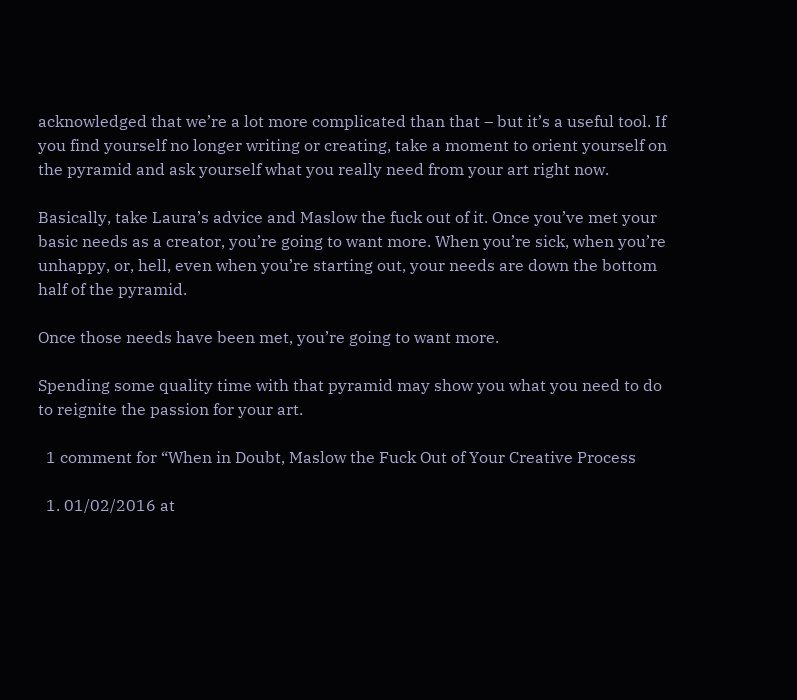acknowledged that we’re a lot more complicated than that – but it’s a useful tool. If you find yourself no longer writing or creating, take a moment to orient yourself on the pyramid and ask yourself what you really need from your art right now.

Basically, take Laura’s advice and Maslow the fuck out of it. Once you’ve met your basic needs as a creator, you’re going to want more. When you’re sick, when you’re unhappy, or, hell, even when you’re starting out, your needs are down the bottom half of the pyramid.

Once those needs have been met, you’re going to want more.

Spending some quality time with that pyramid may show you what you need to do to reignite the passion for your art.

  1 comment for “When in Doubt, Maslow the Fuck Out of Your Creative Process

  1. 01/02/2016 at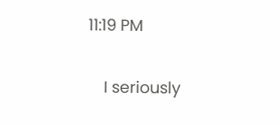11:19 PM

    I seriously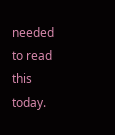needed to read this today.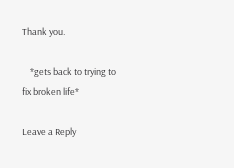Thank you.

    *gets back to trying to fix broken life*

Leave a Reply